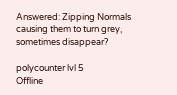Answered: Zipping Normals causing them to turn grey, sometimes disappear?

polycounter lvl 5
Offline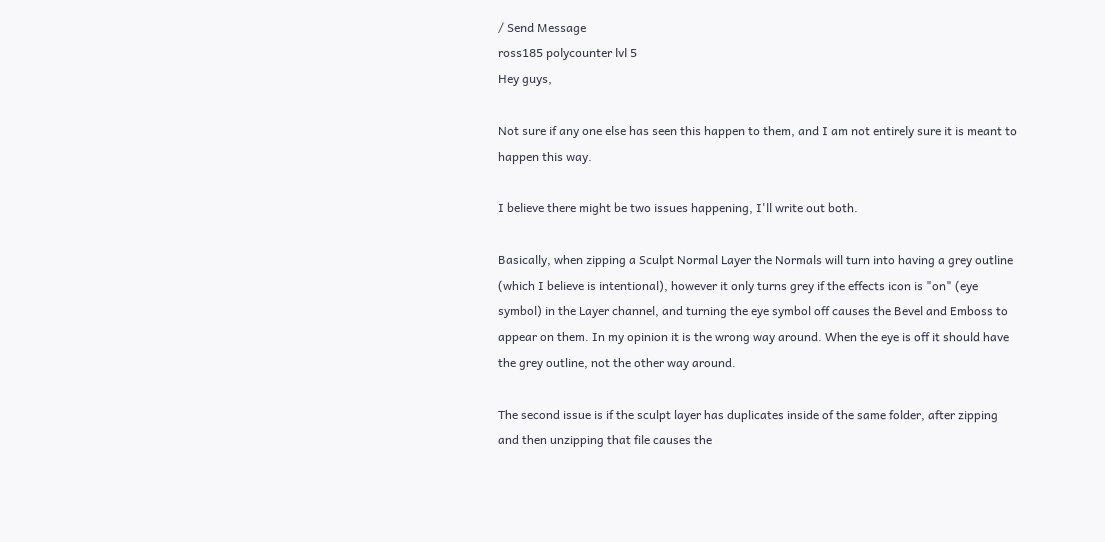/ Send Message
ross185 polycounter lvl 5
Hey guys,

Not sure if any one else has seen this happen to them, and I am not entirely sure it is meant to happen this way.

I believe there might be two issues happening, I'll write out both.

Basically, when zipping a Sculpt Normal Layer the Normals will turn into having a grey outline (which I believe is intentional), however it only turns grey if the effects icon is "on" (eye symbol) in the Layer channel, and turning the eye symbol off causes the Bevel and Emboss to appear on them. In my opinion it is the wrong way around. When the eye is off it should have the grey outline, not the other way around.

The second issue is if the sculpt layer has duplicates inside of the same folder, after zipping and then unzipping that file causes the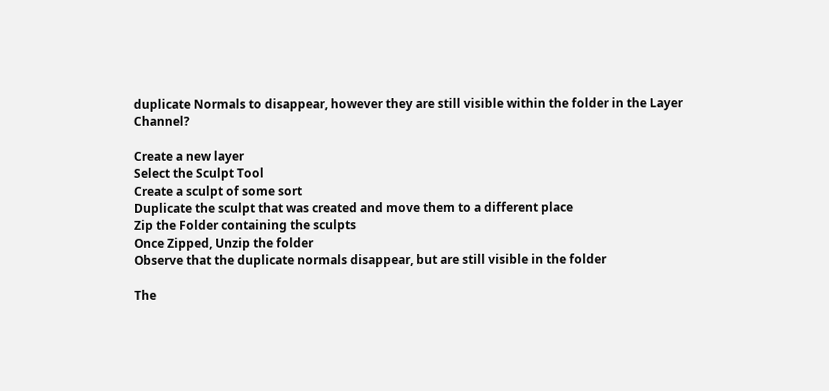duplicate Normals to disappear, however they are still visible within the folder in the Layer Channel?

Create a new layer
Select the Sculpt Tool
Create a sculpt of some sort
Duplicate the sculpt that was created and move them to a different place
Zip the Folder containing the sculpts
Once Zipped, Unzip the folder
Observe that the duplicate normals disappear, but are still visible in the folder

The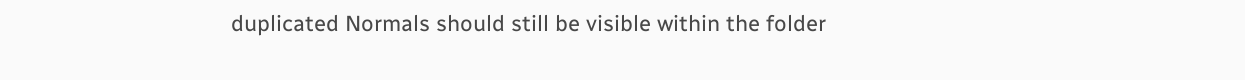duplicated Normals should still be visible within the folder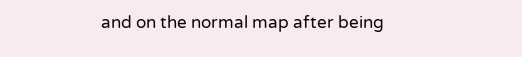and on the normal map after being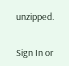unzipped.


Sign In or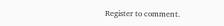Register to comment.